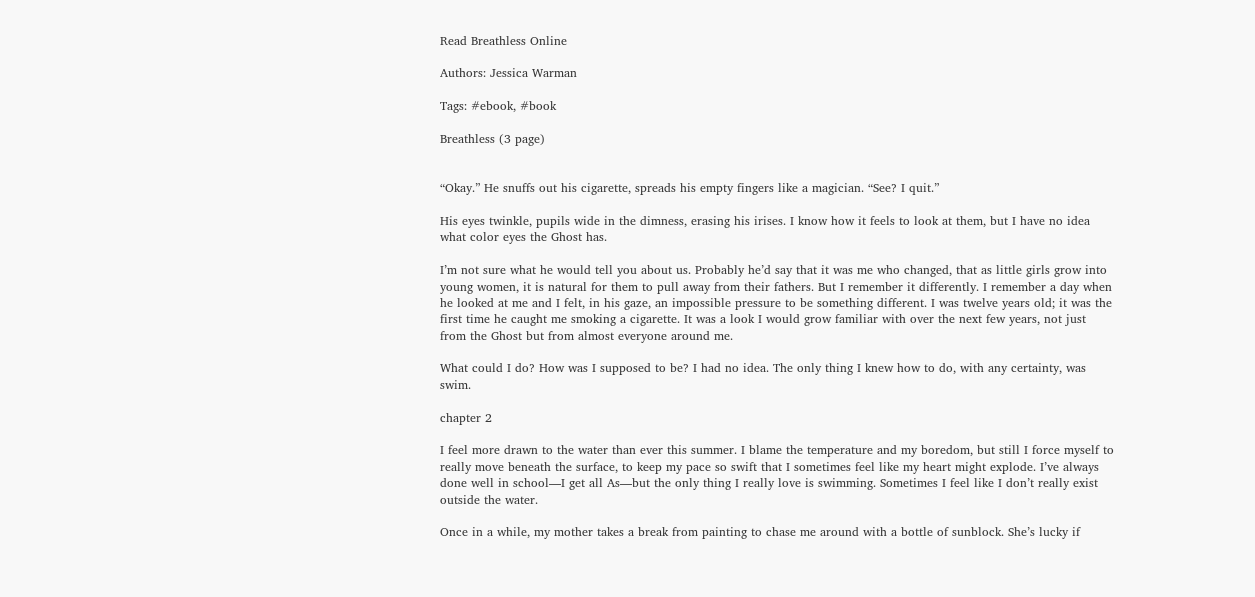Read Breathless Online

Authors: Jessica Warman

Tags: #ebook, #book

Breathless (3 page)


“Okay.” He snuffs out his cigarette, spreads his empty fingers like a magician. “See? I quit.”

His eyes twinkle, pupils wide in the dimness, erasing his irises. I know how it feels to look at them, but I have no idea what color eyes the Ghost has.

I’m not sure what he would tell you about us. Probably he’d say that it was me who changed, that as little girls grow into young women, it is natural for them to pull away from their fathers. But I remember it differently. I remember a day when he looked at me and I felt, in his gaze, an impossible pressure to be something different. I was twelve years old; it was the first time he caught me smoking a cigarette. It was a look I would grow familiar with over the next few years, not just from the Ghost but from almost everyone around me.

What could I do? How was I supposed to be? I had no idea. The only thing I knew how to do, with any certainty, was swim.

chapter 2

I feel more drawn to the water than ever this summer. I blame the temperature and my boredom, but still I force myself to really move beneath the surface, to keep my pace so swift that I sometimes feel like my heart might explode. I’ve always done well in school—I get all As—but the only thing I really love is swimming. Sometimes I feel like I don’t really exist outside the water.

Once in a while, my mother takes a break from painting to chase me around with a bottle of sunblock. She’s lucky if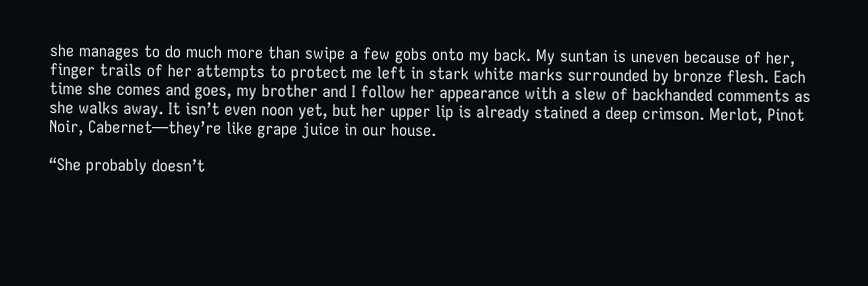she manages to do much more than swipe a few gobs onto my back. My suntan is uneven because of her, finger trails of her attempts to protect me left in stark white marks surrounded by bronze flesh. Each time she comes and goes, my brother and I follow her appearance with a slew of backhanded comments as she walks away. It isn’t even noon yet, but her upper lip is already stained a deep crimson. Merlot, Pinot Noir, Cabernet—they’re like grape juice in our house.

“She probably doesn’t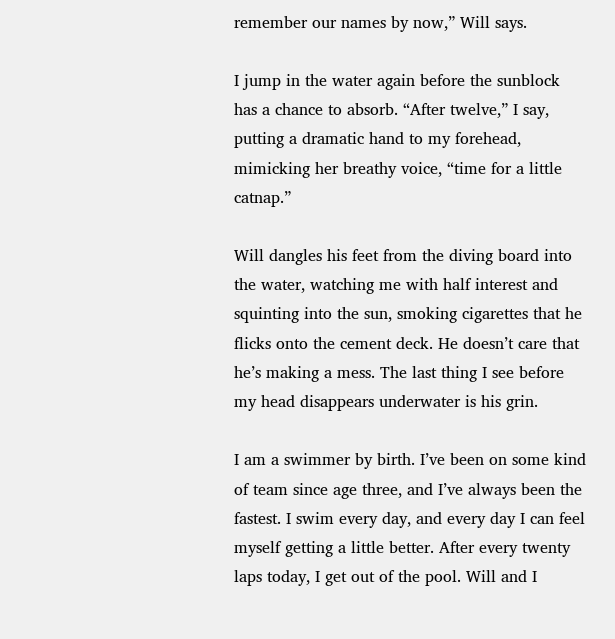remember our names by now,” Will says.

I jump in the water again before the sunblock has a chance to absorb. “After twelve,” I say, putting a dramatic hand to my forehead, mimicking her breathy voice, “time for a little catnap.”

Will dangles his feet from the diving board into the water, watching me with half interest and squinting into the sun, smoking cigarettes that he flicks onto the cement deck. He doesn’t care that he’s making a mess. The last thing I see before my head disappears underwater is his grin.

I am a swimmer by birth. I’ve been on some kind of team since age three, and I’ve always been the fastest. I swim every day, and every day I can feel myself getting a little better. After every twenty laps today, I get out of the pool. Will and I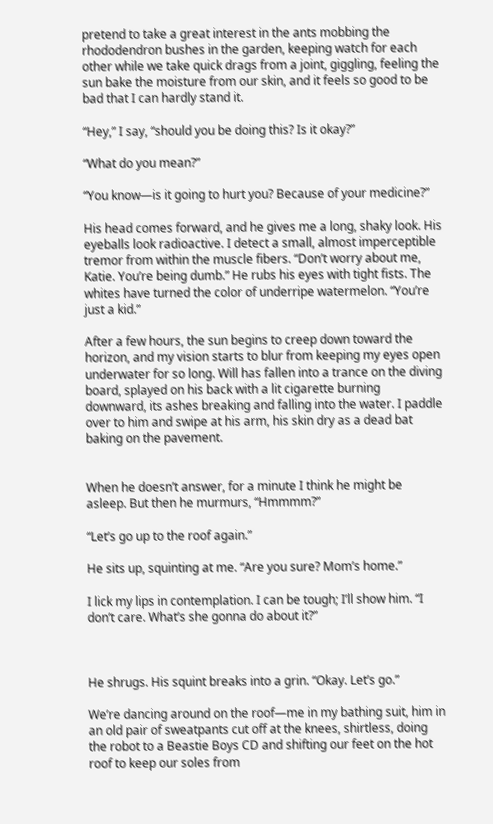pretend to take a great interest in the ants mobbing the rhododendron bushes in the garden, keeping watch for each other while we take quick drags from a joint, giggling, feeling the sun bake the moisture from our skin, and it feels so good to be bad that I can hardly stand it.

“Hey,” I say, “should you be doing this? Is it okay?”

“What do you mean?”

“You know—is it going to hurt you? Because of your medicine?”

His head comes forward, and he gives me a long, shaky look. His eyeballs look radioactive. I detect a small, almost imperceptible tremor from within the muscle fibers. “Don’t worry about me, Katie. You’re being dumb.” He rubs his eyes with tight fists. The whites have turned the color of underripe watermelon. “You’re just a kid.”

After a few hours, the sun begins to creep down toward the horizon, and my vision starts to blur from keeping my eyes open underwater for so long. Will has fallen into a trance on the diving board, splayed on his back with a lit cigarette burning downward, its ashes breaking and falling into the water. I paddle over to him and swipe at his arm, his skin dry as a dead bat baking on the pavement.


When he doesn’t answer, for a minute I think he might be asleep. But then he murmurs, “Hmmmm?”

“Let’s go up to the roof again.”

He sits up, squinting at me. “Are you sure? Mom’s home.”

I lick my lips in contemplation. I can be tough; I’ll show him. “I don’t care. What’s she gonna do about it?”



He shrugs. His squint breaks into a grin. “Okay. Let’s go.”

We’re dancing around on the roof—me in my bathing suit, him in an old pair of sweatpants cut off at the knees, shirtless, doing the robot to a Beastie Boys CD and shifting our feet on the hot roof to keep our soles from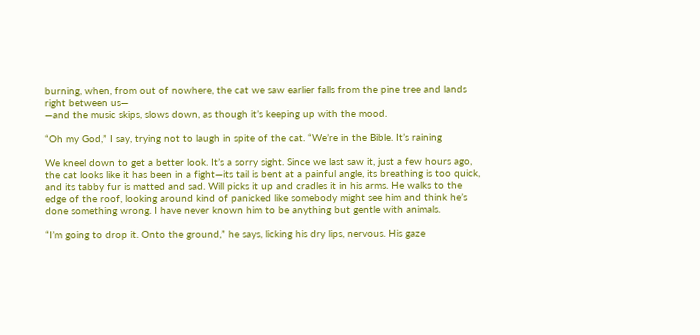burning, when, from out of nowhere, the cat we saw earlier falls from the pine tree and lands right between us—
—and the music skips, slows down, as though it’s keeping up with the mood.

“Oh my God,” I say, trying not to laugh in spite of the cat. “We’re in the Bible. It’s raining

We kneel down to get a better look. It’s a sorry sight. Since we last saw it, just a few hours ago, the cat looks like it has been in a fight—its tail is bent at a painful angle, its breathing is too quick, and its tabby fur is matted and sad. Will picks it up and cradles it in his arms. He walks to the edge of the roof, looking around kind of panicked like somebody might see him and think he’s done something wrong. I have never known him to be anything but gentle with animals.

“I’m going to drop it. Onto the ground,” he says, licking his dry lips, nervous. His gaze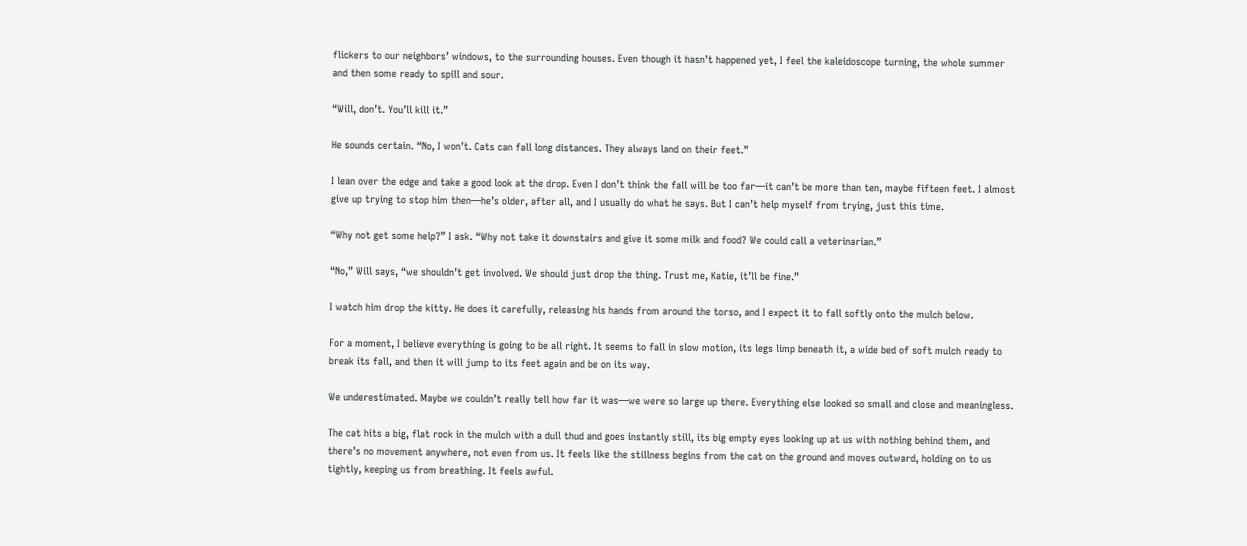flickers to our neighbors’ windows, to the surrounding houses. Even though it hasn’t happened yet, I feel the kaleidoscope turning, the whole summer and then some ready to spill and sour.

“Will, don’t. You’ll kill it.”

He sounds certain. “No, I won’t. Cats can fall long distances. They always land on their feet.”

I lean over the edge and take a good look at the drop. Even I don’t think the fall will be too far—it can’t be more than ten, maybe fifteen feet. I almost give up trying to stop him then—he’s older, after all, and I usually do what he says. But I can’t help myself from trying, just this time.

“Why not get some help?” I ask. “Why not take it downstairs and give it some milk and food? We could call a veterinarian.”

“No,” Will says, “we shouldn’t get involved. We should just drop the thing. Trust me, Katie, it’ll be fine.”

I watch him drop the kitty. He does it carefully, releasing his hands from around the torso, and I expect it to fall softly onto the mulch below.

For a moment, I believe everything is going to be all right. It seems to fall in slow motion, its legs limp beneath it, a wide bed of soft mulch ready to break its fall, and then it will jump to its feet again and be on its way.

We underestimated. Maybe we couldn’t really tell how far it was—we were so large up there. Everything else looked so small and close and meaningless.

The cat hits a big, flat rock in the mulch with a dull thud and goes instantly still, its big empty eyes looking up at us with nothing behind them, and there’s no movement anywhere, not even from us. It feels like the stillness begins from the cat on the ground and moves outward, holding on to us tightly, keeping us from breathing. It feels awful.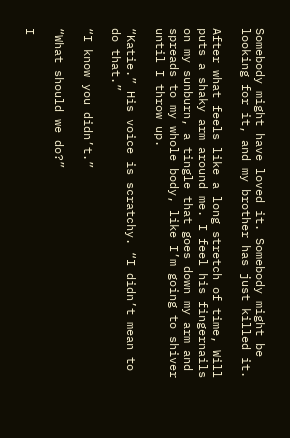Somebody might have loved it. Somebody might be looking for it, and my brother has just killed it.

After what feels like a long stretch of time, Will puts a shaky arm around me. I feel his fingernails on my sunburn, a tingle that goes down my arm and spreads to my whole body, like I’m going to shiver until I throw up.

“Katie.” His voice is scratchy. “I didn’t mean to do that.”

“I know you didn’t.”

“What should we do?”

I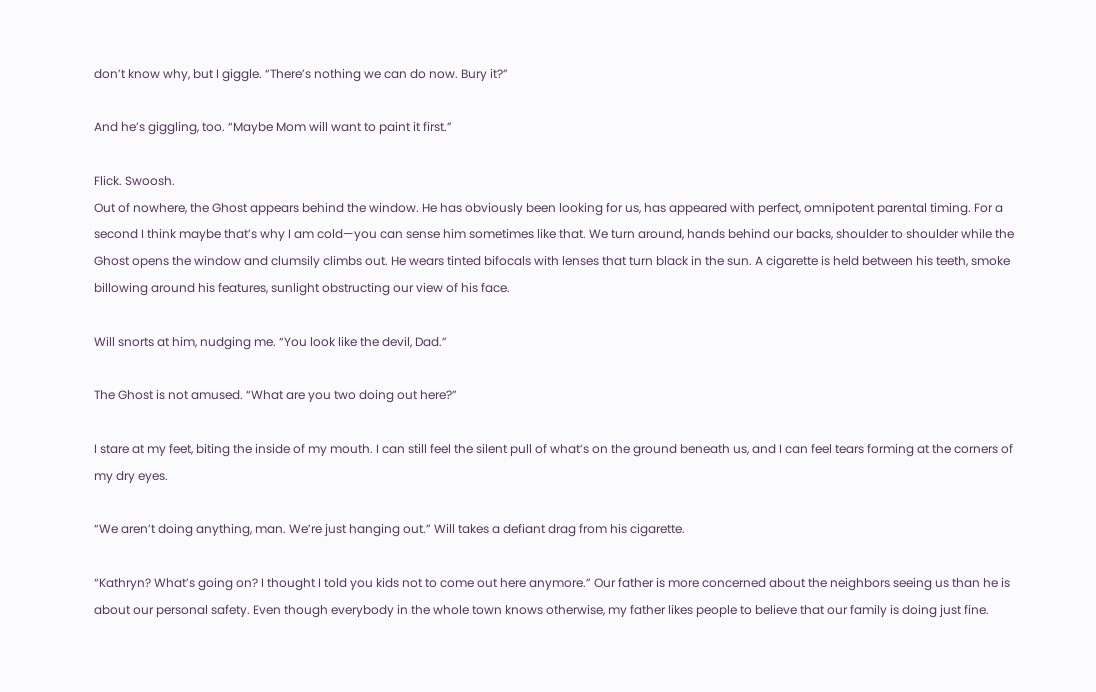don’t know why, but I giggle. “There’s nothing we can do now. Bury it?”

And he’s giggling, too. “Maybe Mom will want to paint it first.”

Flick. Swoosh.
Out of nowhere, the Ghost appears behind the window. He has obviously been looking for us, has appeared with perfect, omnipotent parental timing. For a second I think maybe that’s why I am cold—you can sense him sometimes like that. We turn around, hands behind our backs, shoulder to shoulder while the Ghost opens the window and clumsily climbs out. He wears tinted bifocals with lenses that turn black in the sun. A cigarette is held between his teeth, smoke billowing around his features, sunlight obstructing our view of his face.

Will snorts at him, nudging me. “You look like the devil, Dad.”

The Ghost is not amused. “What are you two doing out here?”

I stare at my feet, biting the inside of my mouth. I can still feel the silent pull of what’s on the ground beneath us, and I can feel tears forming at the corners of my dry eyes.

“We aren’t doing anything, man. We’re just hanging out.” Will takes a defiant drag from his cigarette.

“Kathryn? What’s going on? I thought I told you kids not to come out here anymore.” Our father is more concerned about the neighbors seeing us than he is about our personal safety. Even though everybody in the whole town knows otherwise, my father likes people to believe that our family is doing just fine.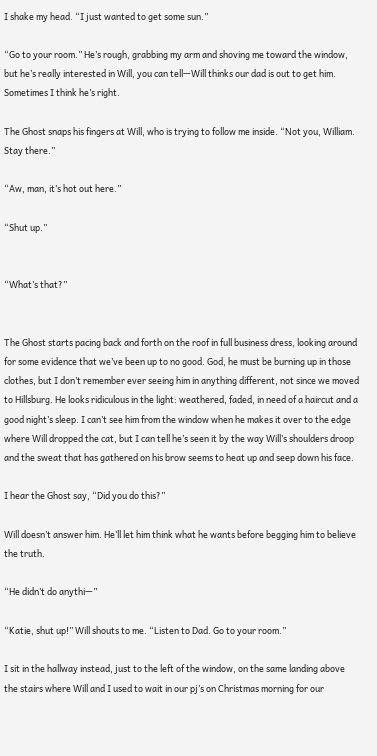I shake my head. “I just wanted to get some sun.”

“Go to your room.” He’s rough, grabbing my arm and shoving me toward the window, but he’s really interested in Will, you can tell—Will thinks our dad is out to get him. Sometimes I think he’s right.

The Ghost snaps his fingers at Will, who is trying to follow me inside. “Not you, William. Stay there.”

“Aw, man, it’s hot out here.”

“Shut up.”


“What’s that?”


The Ghost starts pacing back and forth on the roof in full business dress, looking around for some evidence that we’ve been up to no good. God, he must be burning up in those clothes, but I don’t remember ever seeing him in anything different, not since we moved to Hillsburg. He looks ridiculous in the light: weathered, faded, in need of a haircut and a good night’s sleep. I can’t see him from the window when he makes it over to the edge where Will dropped the cat, but I can tell he’s seen it by the way Will’s shoulders droop and the sweat that has gathered on his brow seems to heat up and seep down his face.

I hear the Ghost say, “Did you do this?”

Will doesn’t answer him. He’ll let him think what he wants before begging him to believe the truth.

“He didn’t do anythi—”

“Katie, shut up!” Will shouts to me. “Listen to Dad. Go to your room.”

I sit in the hallway instead, just to the left of the window, on the same landing above the stairs where Will and I used to wait in our pj’s on Christmas morning for our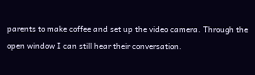parents to make coffee and set up the video camera. Through the open window I can still hear their conversation.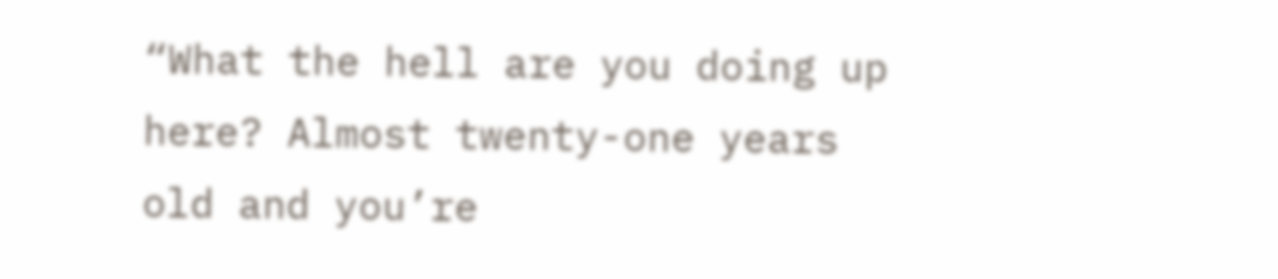“What the hell are you doing up here? Almost twenty-one years old and you’re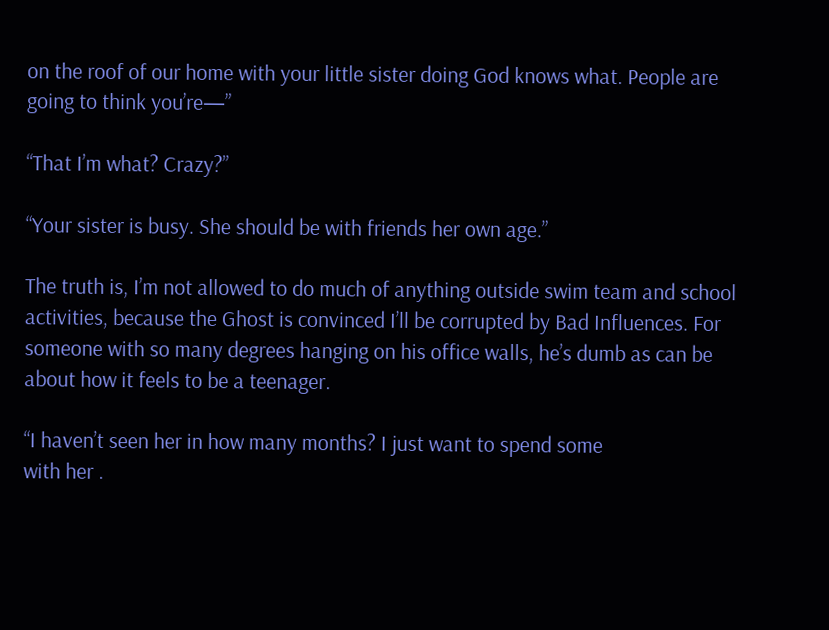on the roof of our home with your little sister doing God knows what. People are going to think you’re—”

“That I’m what? Crazy?”

“Your sister is busy. She should be with friends her own age.”

The truth is, I’m not allowed to do much of anything outside swim team and school activities, because the Ghost is convinced I’ll be corrupted by Bad Influences. For someone with so many degrees hanging on his office walls, he’s dumb as can be about how it feels to be a teenager.

“I haven’t seen her in how many months? I just want to spend some
with her .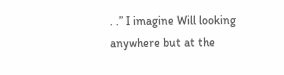. .” I imagine Will looking anywhere but at the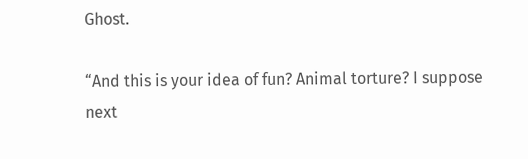Ghost.

“And this is your idea of fun? Animal torture? I suppose next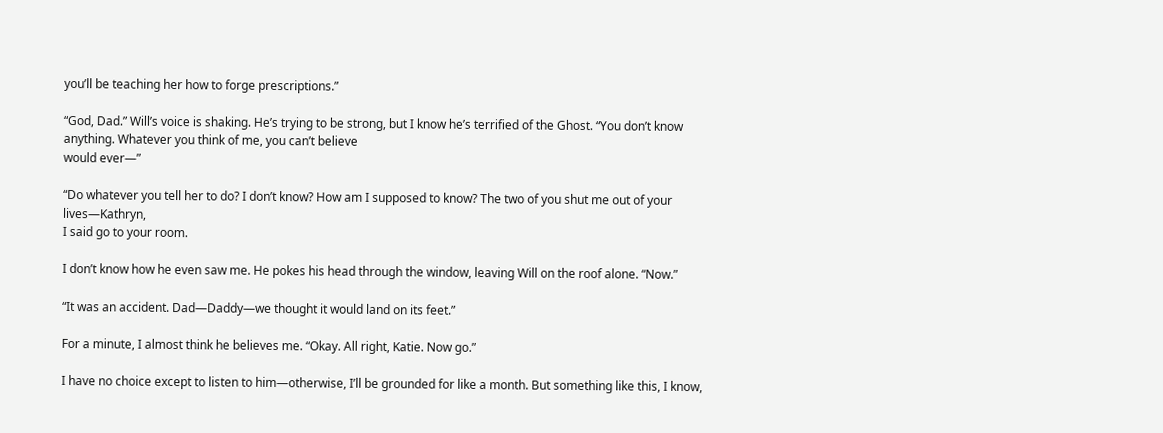you’ll be teaching her how to forge prescriptions.”

“God, Dad.” Will’s voice is shaking. He’s trying to be strong, but I know he’s terrified of the Ghost. “You don’t know anything. Whatever you think of me, you can’t believe
would ever—”

“Do whatever you tell her to do? I don’t know? How am I supposed to know? The two of you shut me out of your lives—Kathryn,
I said go to your room.

I don’t know how he even saw me. He pokes his head through the window, leaving Will on the roof alone. “Now.”

“It was an accident. Dad—Daddy—we thought it would land on its feet.”

For a minute, I almost think he believes me. “Okay. All right, Katie. Now go.”

I have no choice except to listen to him—otherwise, I’ll be grounded for like a month. But something like this, I know,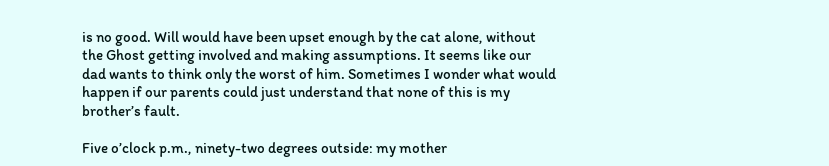is no good. Will would have been upset enough by the cat alone, without the Ghost getting involved and making assumptions. It seems like our dad wants to think only the worst of him. Sometimes I wonder what would happen if our parents could just understand that none of this is my brother’s fault.

Five o’clock p.m., ninety-two degrees outside: my mother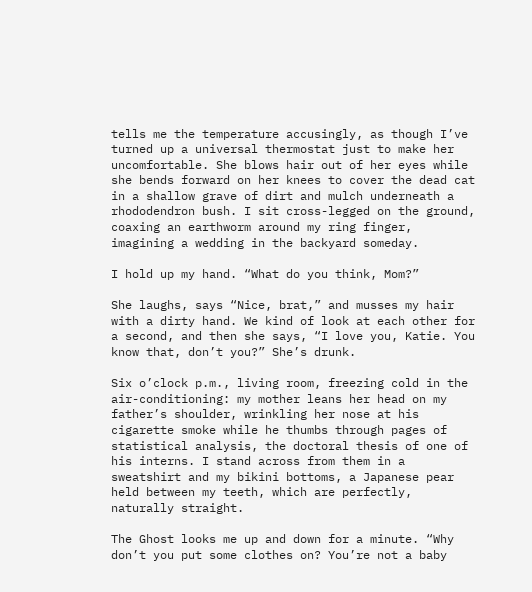tells me the temperature accusingly, as though I’ve turned up a universal thermostat just to make her uncomfortable. She blows hair out of her eyes while she bends forward on her knees to cover the dead cat in a shallow grave of dirt and mulch underneath a rhododendron bush. I sit cross-legged on the ground, coaxing an earthworm around my ring finger, imagining a wedding in the backyard someday.

I hold up my hand. “What do you think, Mom?”

She laughs, says “Nice, brat,” and musses my hair with a dirty hand. We kind of look at each other for a second, and then she says, “I love you, Katie. You know that, don’t you?” She’s drunk.

Six o’clock p.m., living room, freezing cold in the air-conditioning: my mother leans her head on my father’s shoulder, wrinkling her nose at his cigarette smoke while he thumbs through pages of statistical analysis, the doctoral thesis of one of his interns. I stand across from them in a sweatshirt and my bikini bottoms, a Japanese pear held between my teeth, which are perfectly, naturally straight.

The Ghost looks me up and down for a minute. “Why don’t you put some clothes on? You’re not a baby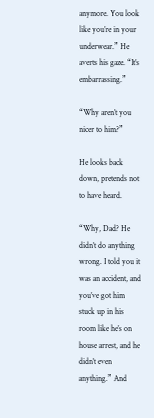anymore. You look like you’re in your underwear.” He averts his gaze. “It’s embarrassing.”

“Why aren’t you nicer to him?”

He looks back down, pretends not to have heard.

“Why, Dad? He didn’t do anything wrong. I told you it was an accident, and you’ve got him stuck up in his room like he’s on house arrest, and he didn’t even
anything.” And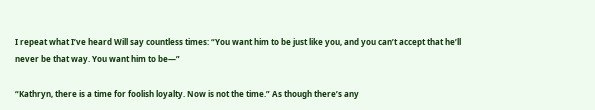I repeat what I’ve heard Will say countless times: “You want him to be just like you, and you can’t accept that he’ll never be that way. You want him to be—”

“Kathryn, there is a time for foolish loyalty. Now is not the time.” As though there’s any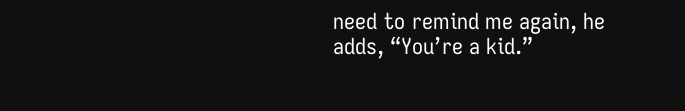need to remind me again, he adds, “You’re a kid.”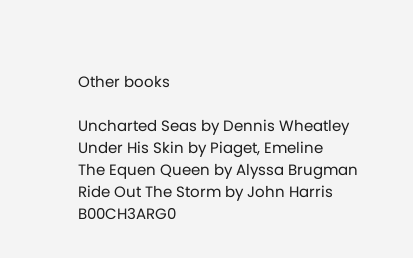Other books

Uncharted Seas by Dennis Wheatley
Under His Skin by Piaget, Emeline
The Equen Queen by Alyssa Brugman
Ride Out The Storm by John Harris
B00CH3ARG0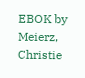EBOK by Meierz, Christie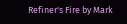Refiner's Fire by Mark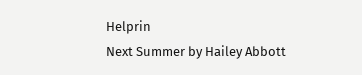Helprin
Next Summer by Hailey Abbott